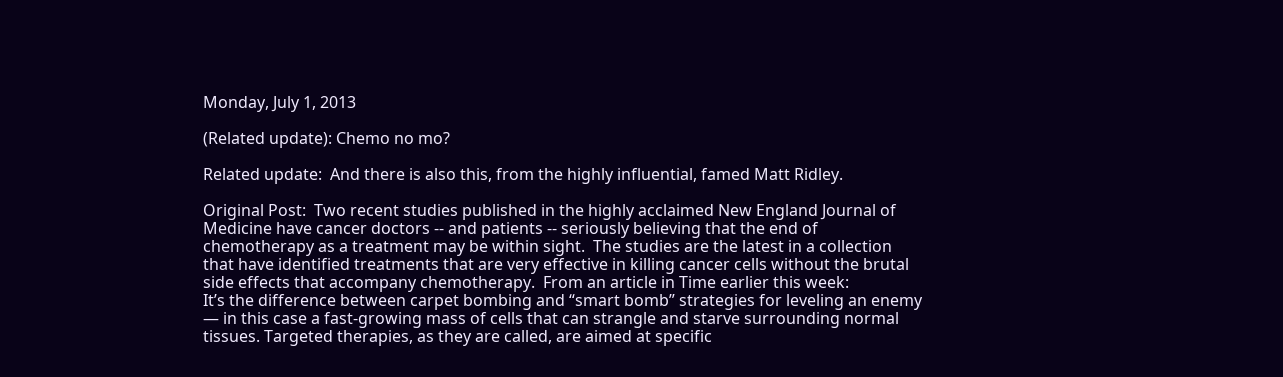Monday, July 1, 2013

(Related update): Chemo no mo?

Related update:  And there is also this, from the highly influential, famed Matt Ridley.

Original Post:  Two recent studies published in the highly acclaimed New England Journal of Medicine have cancer doctors -- and patients -- seriously believing that the end of chemotherapy as a treatment may be within sight.  The studies are the latest in a collection that have identified treatments that are very effective in killing cancer cells without the brutal side effects that accompany chemotherapy.  From an article in Time earlier this week:
It’s the difference between carpet bombing and “smart bomb” strategies for leveling an enemy — in this case a fast-growing mass of cells that can strangle and starve surrounding normal tissues. Targeted therapies, as they are called, are aimed at specific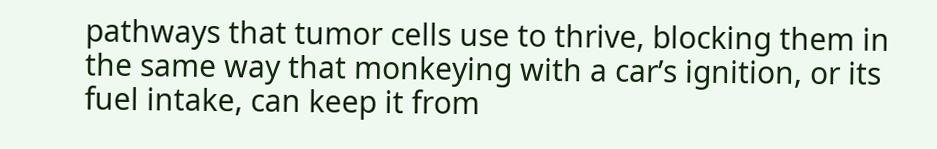pathways that tumor cells use to thrive, blocking them in the same way that monkeying with a car’s ignition, or its fuel intake, can keep it from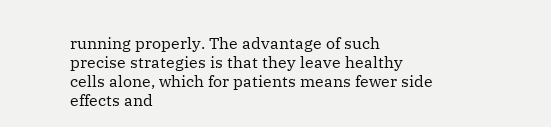running properly. The advantage of such precise strategies is that they leave healthy cells alone, which for patients means fewer side effects and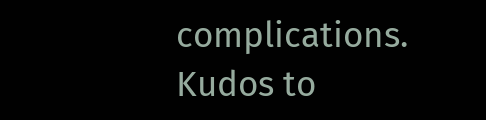complications.
Kudos to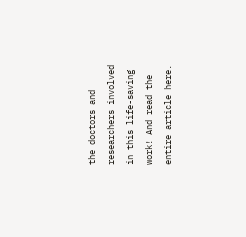the doctors and researchers involved in this life-saving work! And read the entire article here.